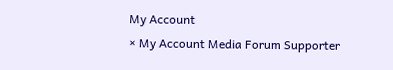My Account
× My Account Media Forum Supporter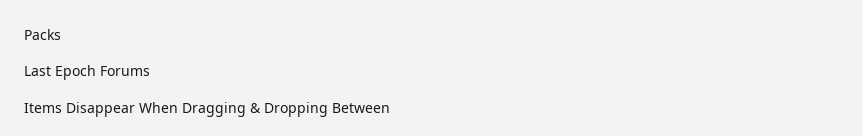Packs

Last Epoch Forums

Items Disappear When Dragging & Dropping Between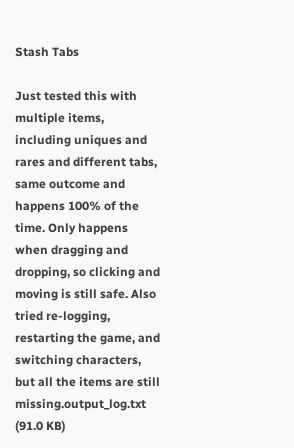Stash Tabs

Just tested this with multiple items, including uniques and rares and different tabs, same outcome and happens 100% of the time. Only happens when dragging and dropping, so clicking and moving is still safe. Also tried re-logging, restarting the game, and switching characters, but all the items are still missing.output_log.txt (91.0 KB)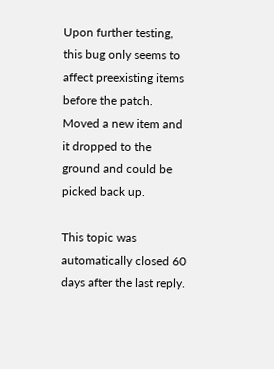Upon further testing, this bug only seems to affect preexisting items before the patch. Moved a new item and it dropped to the ground and could be picked back up.

This topic was automatically closed 60 days after the last reply.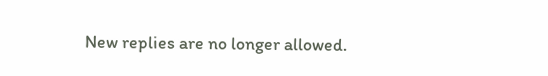New replies are no longer allowed.